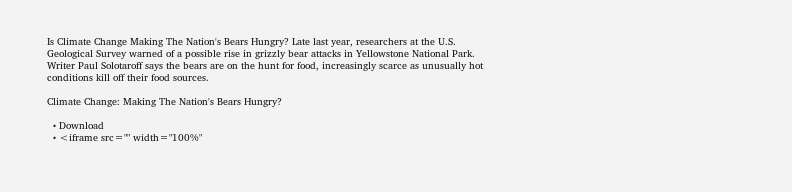Is Climate Change Making The Nation's Bears Hungry? Late last year, researchers at the U.S. Geological Survey warned of a possible rise in grizzly bear attacks in Yellowstone National Park. Writer Paul Solotaroff says the bears are on the hunt for food, increasingly scarce as unusually hot conditions kill off their food sources.

Climate Change: Making The Nation's Bears Hungry?

  • Download
  • <iframe src="" width="100%"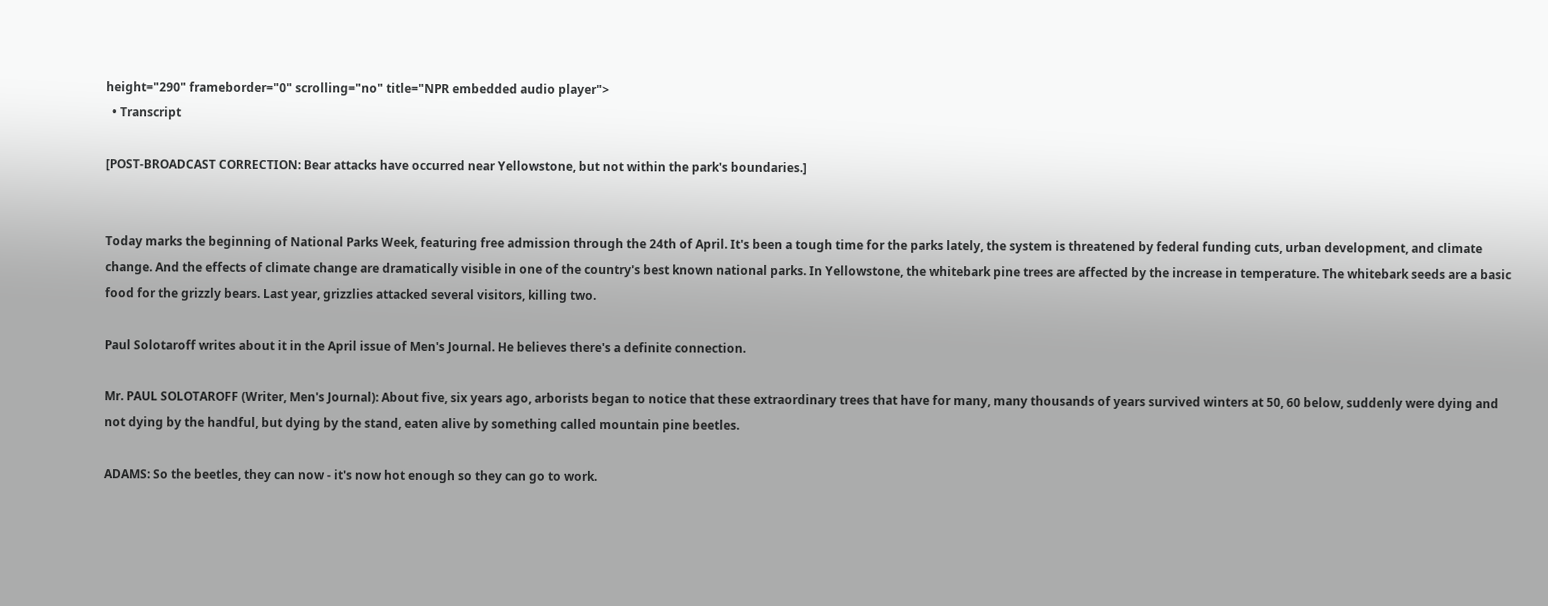height="290" frameborder="0" scrolling="no" title="NPR embedded audio player">
  • Transcript

[POST-BROADCAST CORRECTION: Bear attacks have occurred near Yellowstone, but not within the park's boundaries.]


Today marks the beginning of National Parks Week, featuring free admission through the 24th of April. It's been a tough time for the parks lately, the system is threatened by federal funding cuts, urban development, and climate change. And the effects of climate change are dramatically visible in one of the country's best known national parks. In Yellowstone, the whitebark pine trees are affected by the increase in temperature. The whitebark seeds are a basic food for the grizzly bears. Last year, grizzlies attacked several visitors, killing two.

Paul Solotaroff writes about it in the April issue of Men's Journal. He believes there's a definite connection.

Mr. PAUL SOLOTAROFF (Writer, Men's Journal): About five, six years ago, arborists began to notice that these extraordinary trees that have for many, many thousands of years survived winters at 50, 60 below, suddenly were dying and not dying by the handful, but dying by the stand, eaten alive by something called mountain pine beetles.

ADAMS: So the beetles, they can now - it's now hot enough so they can go to work.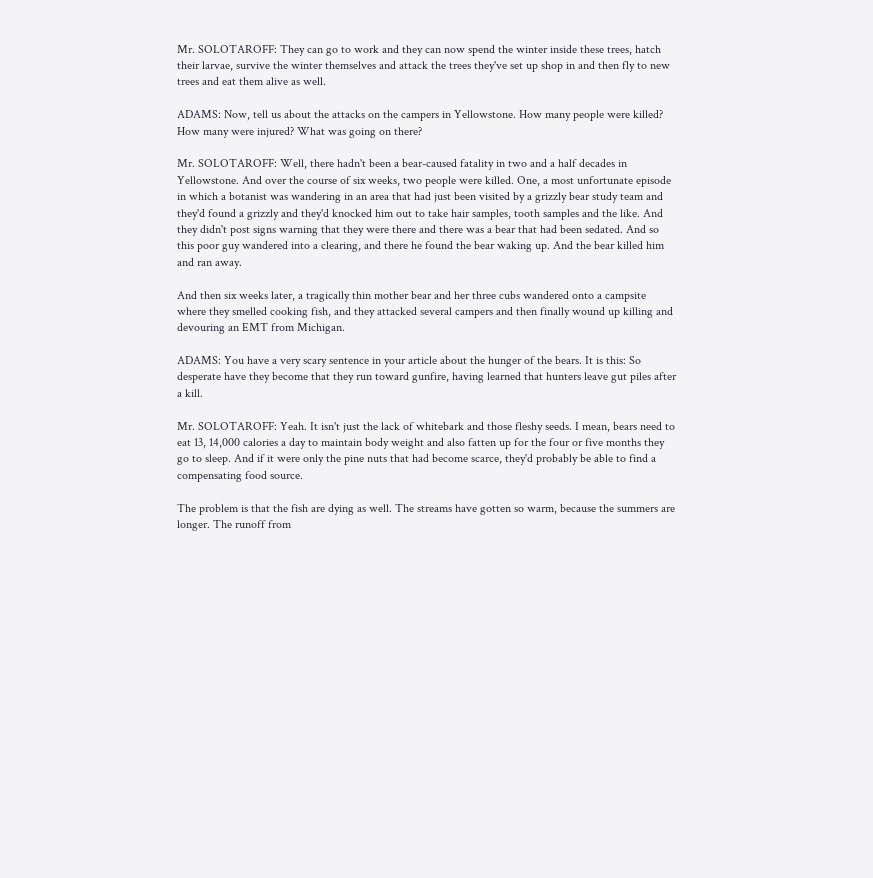Mr. SOLOTAROFF: They can go to work and they can now spend the winter inside these trees, hatch their larvae, survive the winter themselves and attack the trees they've set up shop in and then fly to new trees and eat them alive as well.

ADAMS: Now, tell us about the attacks on the campers in Yellowstone. How many people were killed? How many were injured? What was going on there?

Mr. SOLOTAROFF: Well, there hadn't been a bear-caused fatality in two and a half decades in Yellowstone. And over the course of six weeks, two people were killed. One, a most unfortunate episode in which a botanist was wandering in an area that had just been visited by a grizzly bear study team and they'd found a grizzly and they'd knocked him out to take hair samples, tooth samples and the like. And they didn't post signs warning that they were there and there was a bear that had been sedated. And so this poor guy wandered into a clearing, and there he found the bear waking up. And the bear killed him and ran away.

And then six weeks later, a tragically thin mother bear and her three cubs wandered onto a campsite where they smelled cooking fish, and they attacked several campers and then finally wound up killing and devouring an EMT from Michigan.

ADAMS: You have a very scary sentence in your article about the hunger of the bears. It is this: So desperate have they become that they run toward gunfire, having learned that hunters leave gut piles after a kill.

Mr. SOLOTAROFF: Yeah. It isn't just the lack of whitebark and those fleshy seeds. I mean, bears need to eat 13, 14,000 calories a day to maintain body weight and also fatten up for the four or five months they go to sleep. And if it were only the pine nuts that had become scarce, they'd probably be able to find a compensating food source.

The problem is that the fish are dying as well. The streams have gotten so warm, because the summers are longer. The runoff from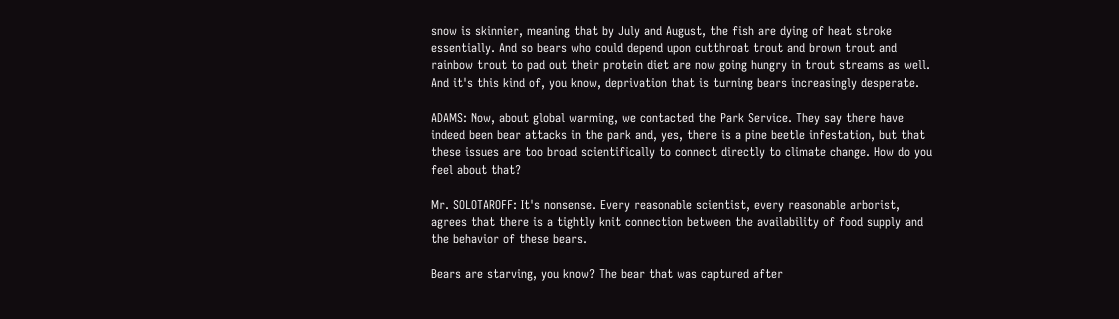snow is skinnier, meaning that by July and August, the fish are dying of heat stroke essentially. And so bears who could depend upon cutthroat trout and brown trout and rainbow trout to pad out their protein diet are now going hungry in trout streams as well. And it's this kind of, you know, deprivation that is turning bears increasingly desperate.

ADAMS: Now, about global warming, we contacted the Park Service. They say there have indeed been bear attacks in the park and, yes, there is a pine beetle infestation, but that these issues are too broad scientifically to connect directly to climate change. How do you feel about that?

Mr. SOLOTAROFF: It's nonsense. Every reasonable scientist, every reasonable arborist, agrees that there is a tightly knit connection between the availability of food supply and the behavior of these bears.

Bears are starving, you know? The bear that was captured after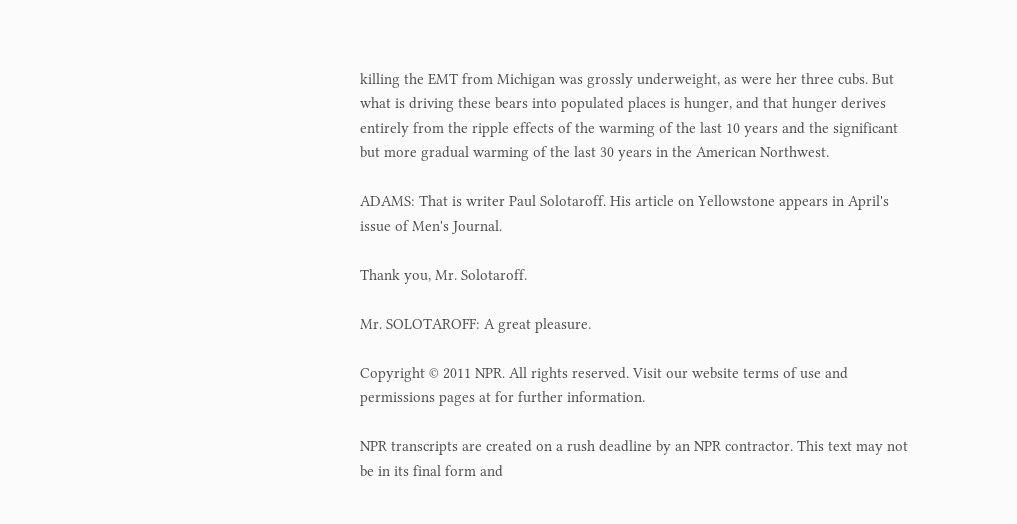killing the EMT from Michigan was grossly underweight, as were her three cubs. But what is driving these bears into populated places is hunger, and that hunger derives entirely from the ripple effects of the warming of the last 10 years and the significant but more gradual warming of the last 30 years in the American Northwest.

ADAMS: That is writer Paul Solotaroff. His article on Yellowstone appears in April's issue of Men's Journal.

Thank you, Mr. Solotaroff.

Mr. SOLOTAROFF: A great pleasure.

Copyright © 2011 NPR. All rights reserved. Visit our website terms of use and permissions pages at for further information.

NPR transcripts are created on a rush deadline by an NPR contractor. This text may not be in its final form and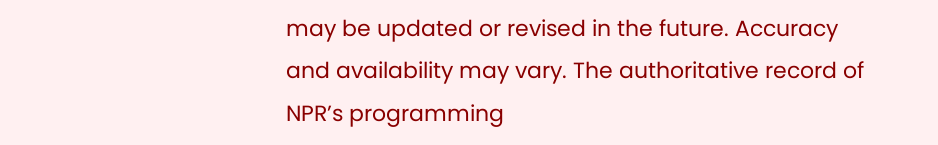may be updated or revised in the future. Accuracy and availability may vary. The authoritative record of NPR’s programming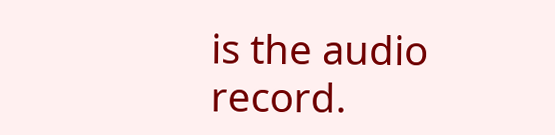is the audio record.